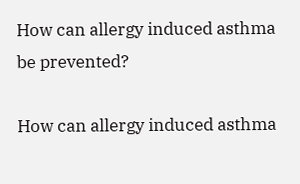How can allergy induced asthma be prevented?

How can allergy induced asthma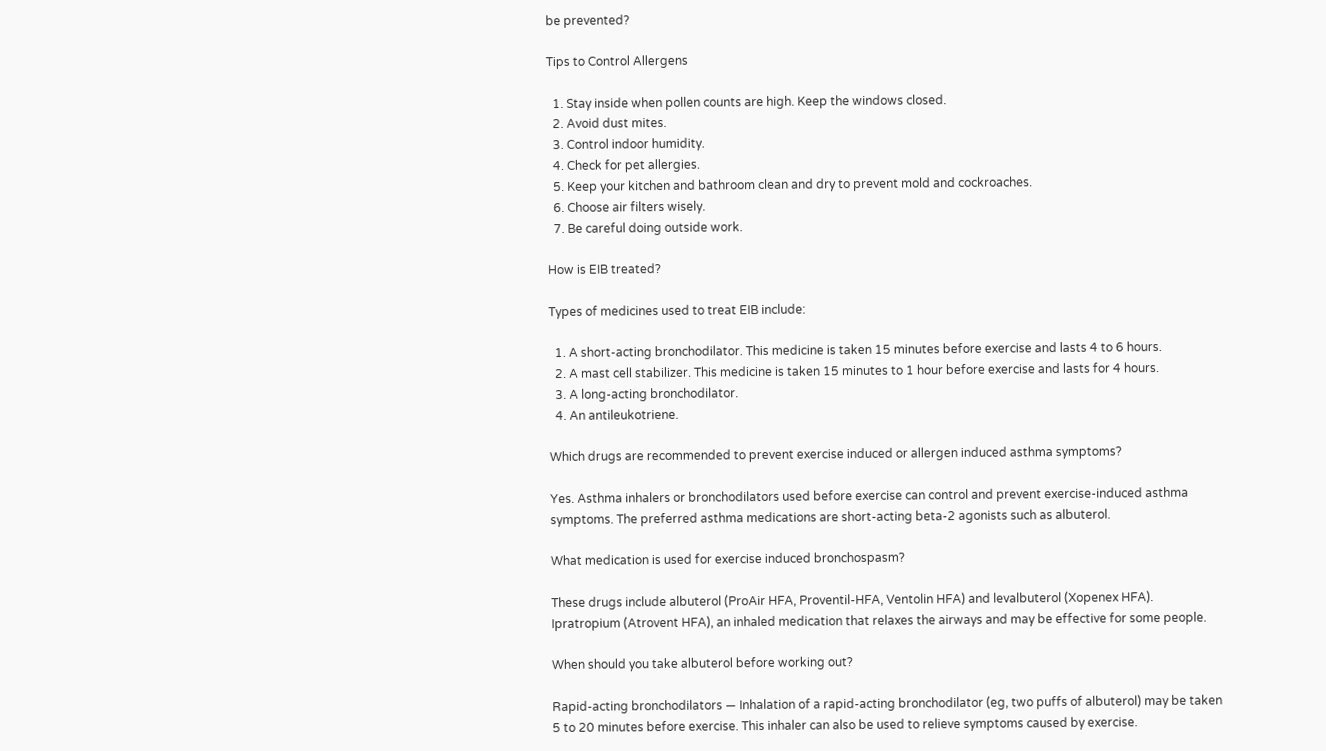be prevented?

Tips to Control Allergens

  1. Stay inside when pollen counts are high. Keep the windows closed.
  2. Avoid dust mites.
  3. Control indoor humidity.
  4. Check for pet allergies.
  5. Keep your kitchen and bathroom clean and dry to prevent mold and cockroaches.
  6. Choose air filters wisely.
  7. Be careful doing outside work.

How is EIB treated?

Types of medicines used to treat EIB include:

  1. A short-acting bronchodilator. This medicine is taken 15 minutes before exercise and lasts 4 to 6 hours.
  2. A mast cell stabilizer. This medicine is taken 15 minutes to 1 hour before exercise and lasts for 4 hours.
  3. A long-acting bronchodilator.
  4. An antileukotriene.

Which drugs are recommended to prevent exercise induced or allergen induced asthma symptoms?

Yes. Asthma inhalers or bronchodilators used before exercise can control and prevent exercise-induced asthma symptoms. The preferred asthma medications are short-acting beta-2 agonists such as albuterol.

What medication is used for exercise induced bronchospasm?

These drugs include albuterol (ProAir HFA, Proventil-HFA, Ventolin HFA) and levalbuterol (Xopenex HFA). Ipratropium (Atrovent HFA), an inhaled medication that relaxes the airways and may be effective for some people.

When should you take albuterol before working out?

Rapid-acting bronchodilators — Inhalation of a rapid-acting bronchodilator (eg, two puffs of albuterol) may be taken 5 to 20 minutes before exercise. This inhaler can also be used to relieve symptoms caused by exercise.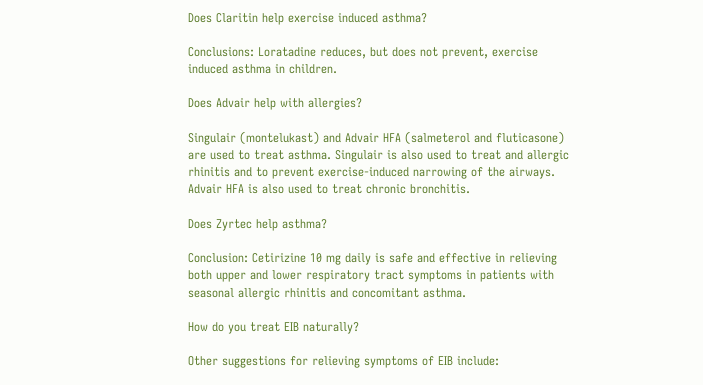Does Claritin help exercise induced asthma?

Conclusions: Loratadine reduces, but does not prevent, exercise induced asthma in children.

Does Advair help with allergies?

Singulair (montelukast) and Advair HFA (salmeterol and fluticasone) are used to treat asthma. Singulair is also used to treat and allergic rhinitis and to prevent exercise-induced narrowing of the airways. Advair HFA is also used to treat chronic bronchitis.

Does Zyrtec help asthma?

Conclusion: Cetirizine 10 mg daily is safe and effective in relieving both upper and lower respiratory tract symptoms in patients with seasonal allergic rhinitis and concomitant asthma.

How do you treat EIB naturally?

Other suggestions for relieving symptoms of EIB include: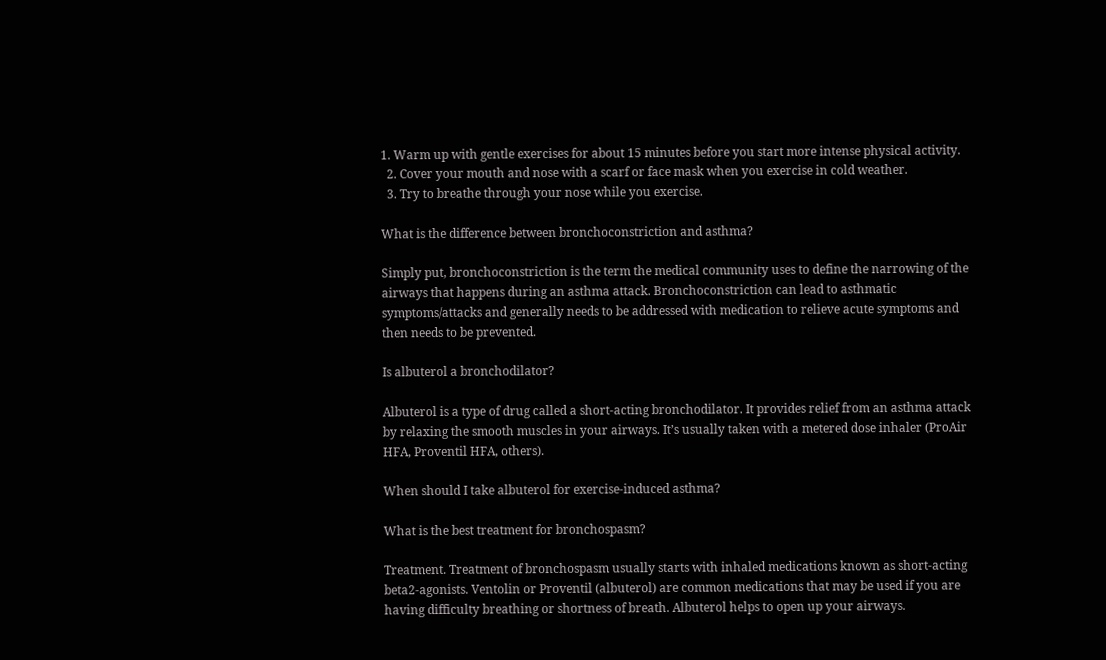1. Warm up with gentle exercises for about 15 minutes before you start more intense physical activity.
  2. Cover your mouth and nose with a scarf or face mask when you exercise in cold weather.
  3. Try to breathe through your nose while you exercise.

What is the difference between bronchoconstriction and asthma?

Simply put, bronchoconstriction is the term the medical community uses to define the narrowing of the airways that happens during an asthma attack. Bronchoconstriction can lead to asthmatic symptoms/attacks and generally needs to be addressed with medication to relieve acute symptoms and then needs to be prevented.

Is albuterol a bronchodilator?

Albuterol is a type of drug called a short-acting bronchodilator. It provides relief from an asthma attack by relaxing the smooth muscles in your airways. It’s usually taken with a metered dose inhaler (ProAir HFA, Proventil HFA, others).

When should I take albuterol for exercise-induced asthma?

What is the best treatment for bronchospasm?

Treatment. Treatment of bronchospasm usually starts with inhaled medications known as short-acting beta2-agonists. Ventolin or Proventil (albuterol) are common medications that may be used if you are having difficulty breathing or shortness of breath. Albuterol helps to open up your airways.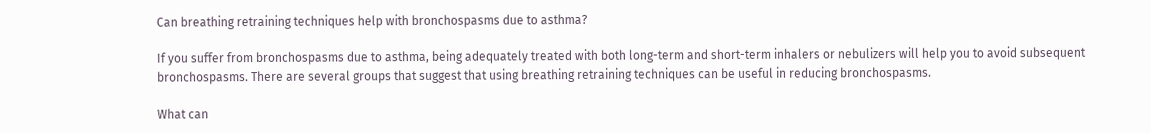Can breathing retraining techniques help with bronchospasms due to asthma?

If you suffer from bronchospasms due to asthma, being adequately treated with both long-term and short-term inhalers or nebulizers will help you to avoid subsequent bronchospasms. There are several groups that suggest that using breathing retraining techniques can be useful in reducing bronchospasms.

What can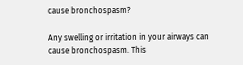cause bronchospasm?

Any swelling or irritation in your airways can cause bronchospasm. This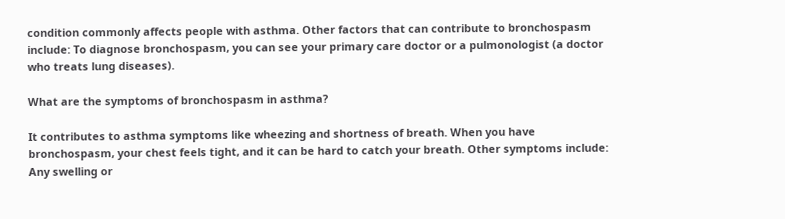condition commonly affects people with asthma. Other factors that can contribute to bronchospasm include: To diagnose bronchospasm, you can see your primary care doctor or a pulmonologist (a doctor who treats lung diseases).

What are the symptoms of bronchospasm in asthma?

It contributes to asthma symptoms like wheezing and shortness of breath. When you have bronchospasm, your chest feels tight, and it can be hard to catch your breath. Other symptoms include: Any swelling or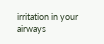irritation in your airways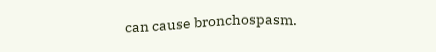can cause bronchospasm.